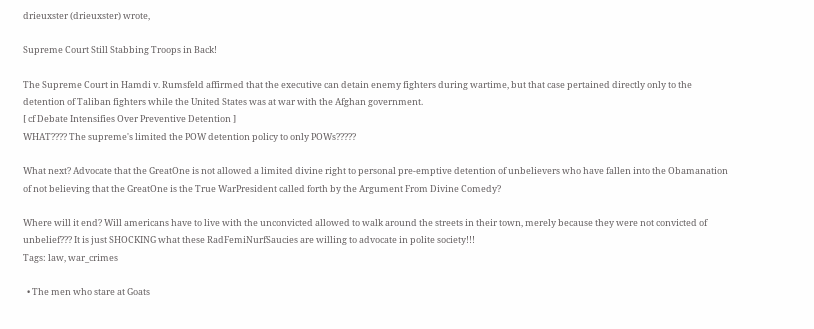drieuxster (drieuxster) wrote,

Supreme Court Still Stabbing Troops in Back!

The Supreme Court in Hamdi v. Rumsfeld affirmed that the executive can detain enemy fighters during wartime, but that case pertained directly only to the detention of Taliban fighters while the United States was at war with the Afghan government.
[ cf Debate Intensifies Over Preventive Detention ]
WHAT???? The supreme's limited the POW detention policy to only POWs?????

What next? Advocate that the GreatOne is not allowed a limited divine right to personal pre-emptive detention of unbelievers who have fallen into the Obamanation of not believing that the GreatOne is the True WarPresident called forth by the Argument From Divine Comedy?

Where will it end? Will americans have to live with the unconvicted allowed to walk around the streets in their town, merely because they were not convicted of unbelief??? It is just SHOCKING what these RadFemiNurfSaucies are willing to advocate in polite society!!!
Tags: law, war_crimes

  • The men who stare at Goats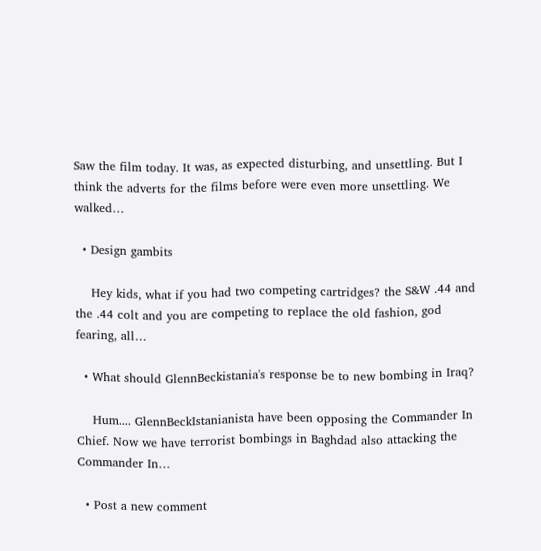Saw the film today. It was, as expected disturbing, and unsettling. But I think the adverts for the films before were even more unsettling. We walked…

  • Design gambits

    Hey kids, what if you had two competing cartridges? the S&W .44 and the .44 colt and you are competing to replace the old fashion, god fearing, all…

  • What should GlennBeckistania's response be to new bombing in Iraq?

    Hum.... GlennBeckIstanianista have been opposing the Commander In Chief. Now we have terrorist bombings in Baghdad also attacking the Commander In…

  • Post a new comment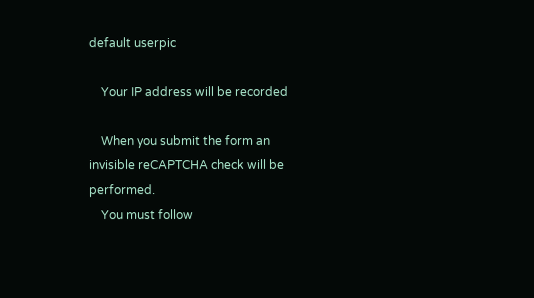default userpic

    Your IP address will be recorded

    When you submit the form an invisible reCAPTCHA check will be performed.
    You must follow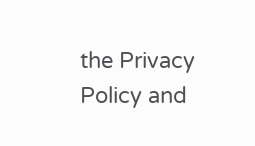the Privacy Policy and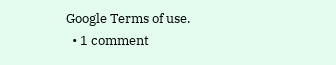Google Terms of use.
  • 1 comment